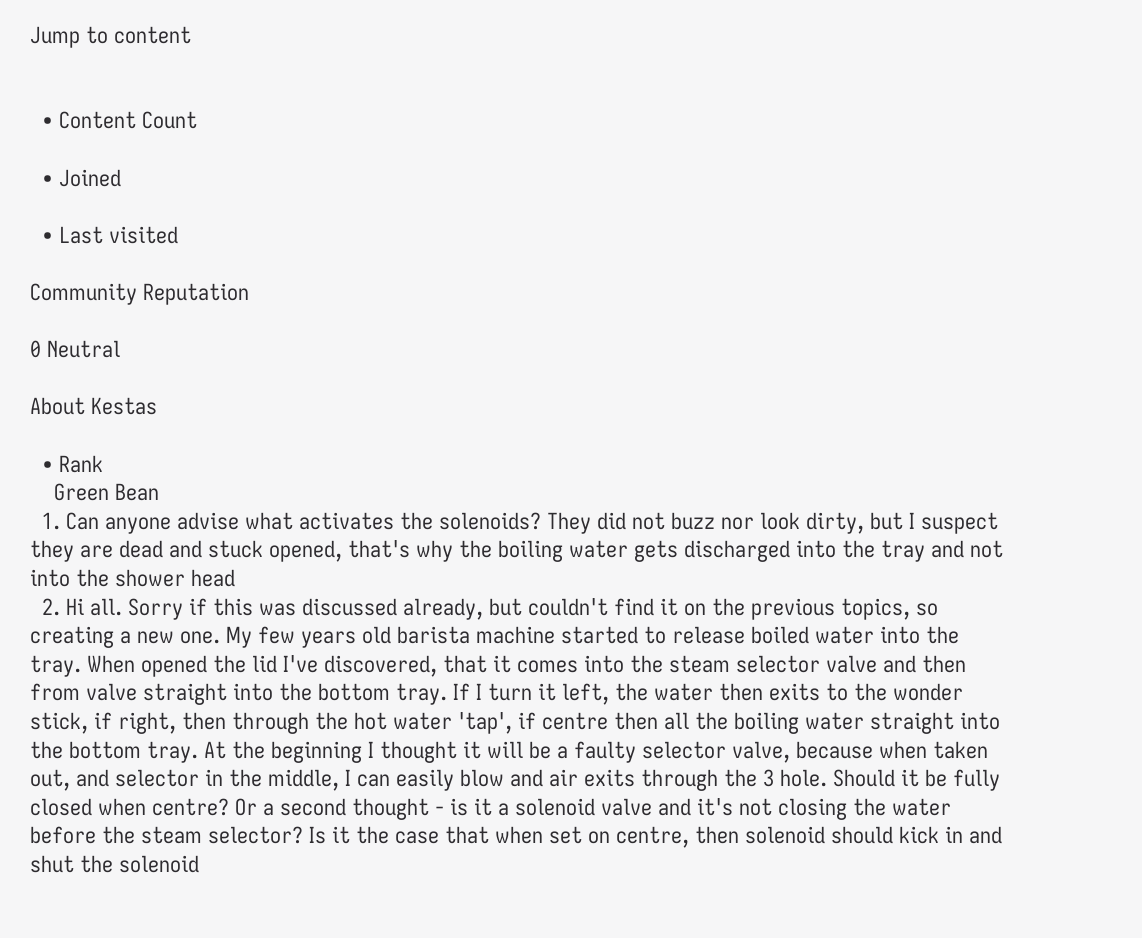Jump to content


  • Content Count

  • Joined

  • Last visited

Community Reputation

0 Neutral

About Kestas

  • Rank
    Green Bean
  1. Can anyone advise what activates the solenoids? They did not buzz nor look dirty, but I suspect they are dead and stuck opened, that's why the boiling water gets discharged into the tray and not into the shower head
  2. Hi all. Sorry if this was discussed already, but couldn't find it on the previous topics, so creating a new one. My few years old barista machine started to release boiled water into the tray. When opened the lid I've discovered, that it comes into the steam selector valve and then from valve straight into the bottom tray. If I turn it left, the water then exits to the wonder stick, if right, then through the hot water 'tap', if centre then all the boiling water straight into the bottom tray. At the beginning I thought it will be a faulty selector valve, because when taken out, and selector in the middle, I can easily blow and air exits through the 3 hole. Should it be fully closed when centre? Or a second thought - is it a solenoid valve and it's not closing the water before the steam selector? Is it the case that when set on centre, then solenoid should kick in and shut the solenoid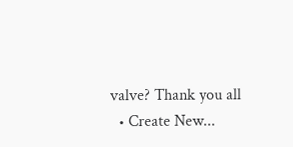valve? Thank you all
  • Create New...